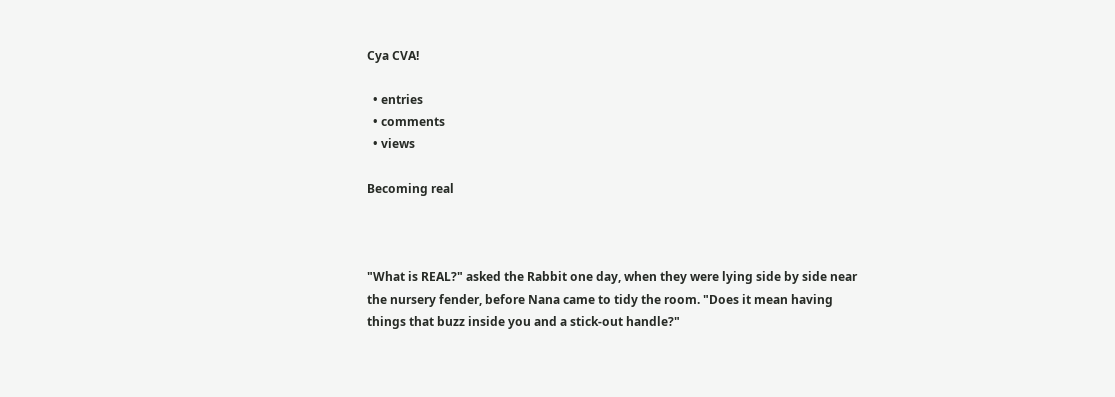Cya CVA!

  • entries
  • comments
  • views

Becoming real



"What is REAL?" asked the Rabbit one day, when they were lying side by side near the nursery fender, before Nana came to tidy the room. "Does it mean having things that buzz inside you and a stick-out handle?"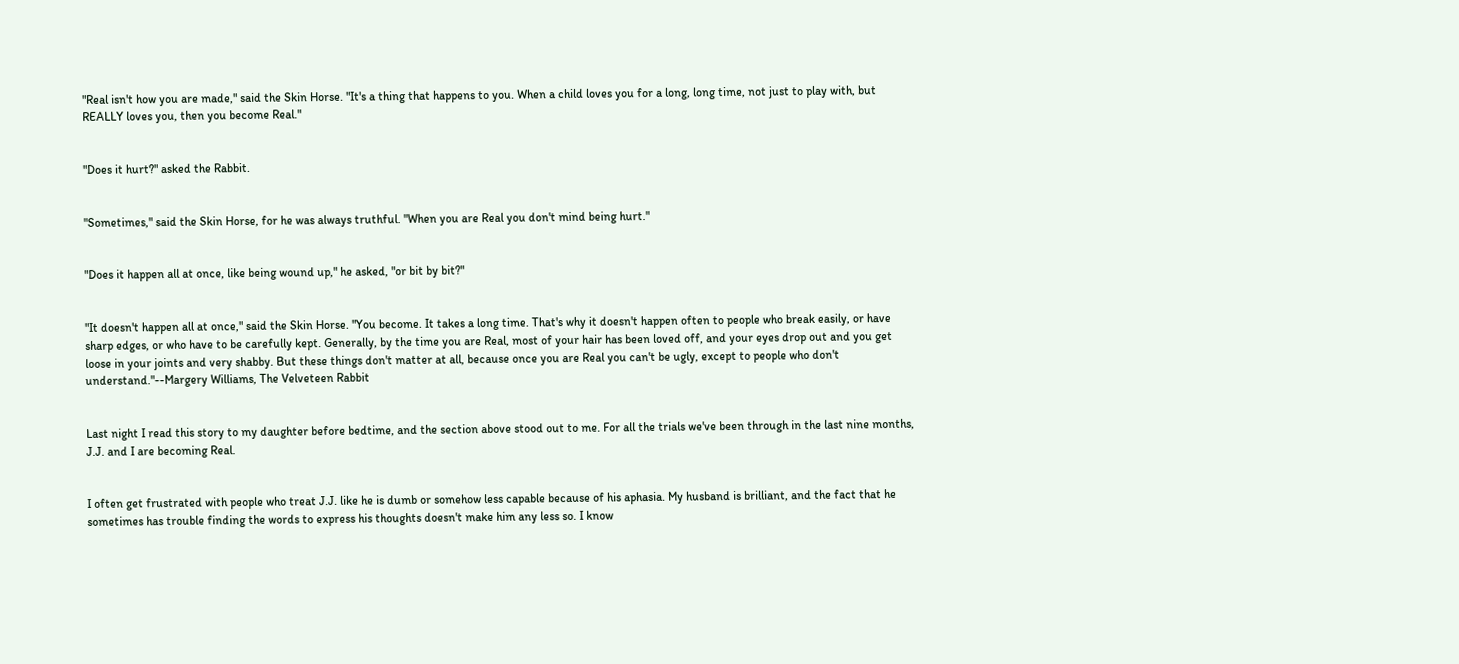"Real isn't how you are made," said the Skin Horse. "It's a thing that happens to you. When a child loves you for a long, long time, not just to play with, but REALLY loves you, then you become Real."


"Does it hurt?" asked the Rabbit.


"Sometimes," said the Skin Horse, for he was always truthful. "When you are Real you don't mind being hurt."


"Does it happen all at once, like being wound up," he asked, "or bit by bit?"


"It doesn't happen all at once," said the Skin Horse. "You become. It takes a long time. That's why it doesn't happen often to people who break easily, or have sharp edges, or who have to be carefully kept. Generally, by the time you are Real, most of your hair has been loved off, and your eyes drop out and you get loose in your joints and very shabby. But these things don't matter at all, because once you are Real you can't be ugly, except to people who don't understand."--Margery Williams, The Velveteen Rabbit


Last night I read this story to my daughter before bedtime, and the section above stood out to me. For all the trials we've been through in the last nine months, J.J. and I are becoming Real.


I often get frustrated with people who treat J.J. like he is dumb or somehow less capable because of his aphasia. My husband is brilliant, and the fact that he sometimes has trouble finding the words to express his thoughts doesn't make him any less so. I know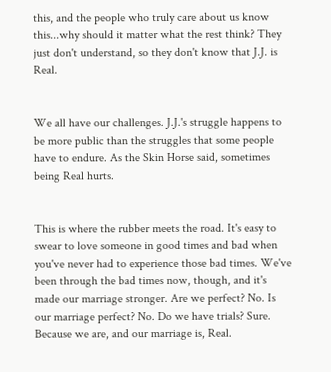this, and the people who truly care about us know this...why should it matter what the rest think? They just don't understand, so they don't know that J.J. is Real.


We all have our challenges. J.J.'s struggle happens to be more public than the struggles that some people have to endure. As the Skin Horse said, sometimes being Real hurts.


This is where the rubber meets the road. It's easy to swear to love someone in good times and bad when you've never had to experience those bad times. We've been through the bad times now, though, and it's made our marriage stronger. Are we perfect? No. Is our marriage perfect? No. Do we have trials? Sure. Because we are, and our marriage is, Real.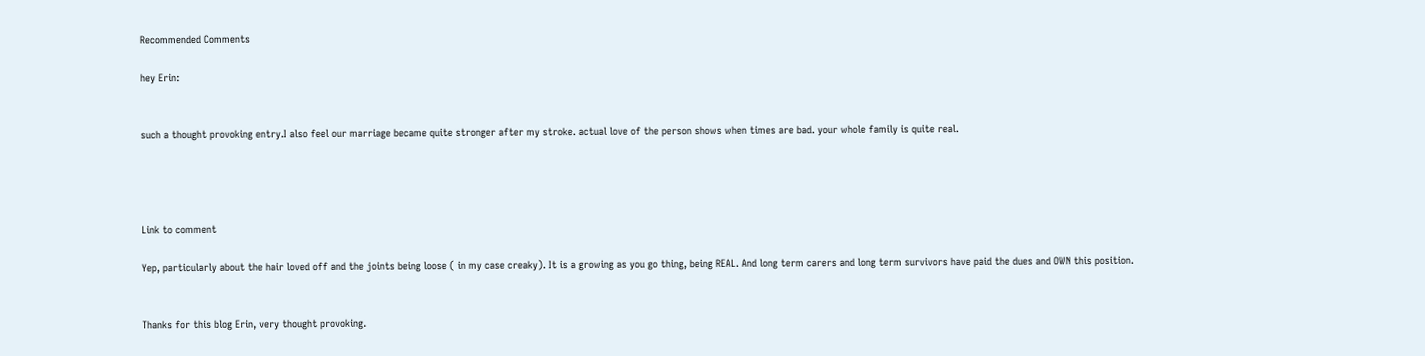Recommended Comments

hey Erin:


such a thought provoking entry.I also feel our marriage became quite stronger after my stroke. actual love of the person shows when times are bad. your whole family is quite real.




Link to comment

Yep, particularly about the hair loved off and the joints being loose ( in my case creaky). It is a growing as you go thing, being REAL. And long term carers and long term survivors have paid the dues and OWN this position.


Thanks for this blog Erin, very thought provoking.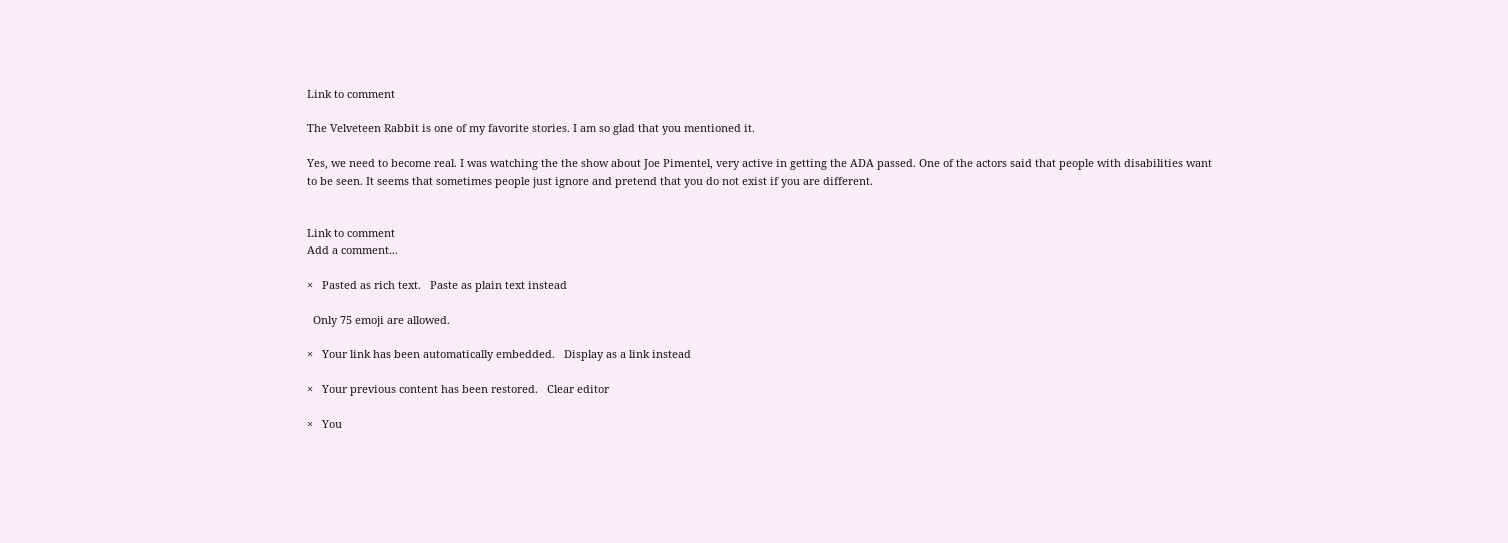Link to comment

The Velveteen Rabbit is one of my favorite stories. I am so glad that you mentioned it.

Yes, we need to become real. I was watching the the show about Joe Pimentel, very active in getting the ADA passed. One of the actors said that people with disabilities want to be seen. It seems that sometimes people just ignore and pretend that you do not exist if you are different.


Link to comment
Add a comment...

×   Pasted as rich text.   Paste as plain text instead

  Only 75 emoji are allowed.

×   Your link has been automatically embedded.   Display as a link instead

×   Your previous content has been restored.   Clear editor

×   You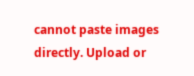cannot paste images directly. Upload or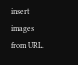insert images from URL.